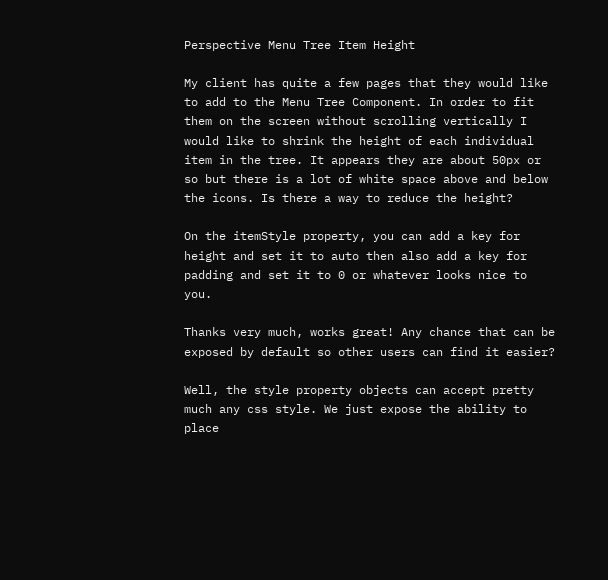Perspective Menu Tree Item Height

My client has quite a few pages that they would like to add to the Menu Tree Component. In order to fit them on the screen without scrolling vertically I would like to shrink the height of each individual item in the tree. It appears they are about 50px or so but there is a lot of white space above and below the icons. Is there a way to reduce the height?

On the itemStyle property, you can add a key for height and set it to auto then also add a key for padding and set it to 0 or whatever looks nice to you.

Thanks very much, works great! Any chance that can be exposed by default so other users can find it easier?

Well, the style property objects can accept pretty much any css style. We just expose the ability to place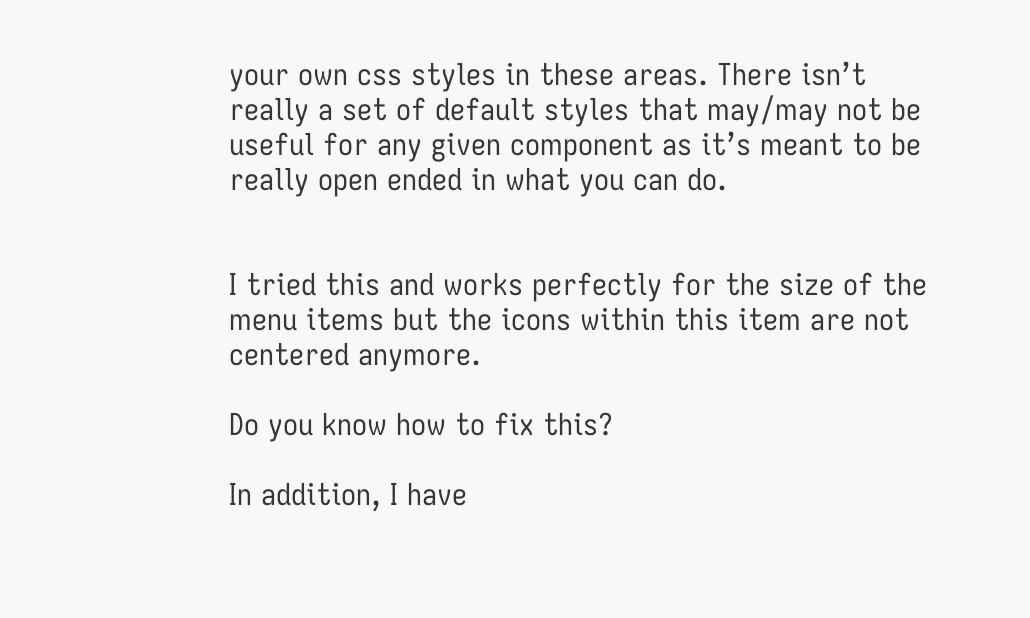your own css styles in these areas. There isn’t really a set of default styles that may/may not be useful for any given component as it’s meant to be really open ended in what you can do.


I tried this and works perfectly for the size of the menu items but the icons within this item are not centered anymore.

Do you know how to fix this?

In addition, I have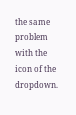the same problem with the icon of the dropdown.